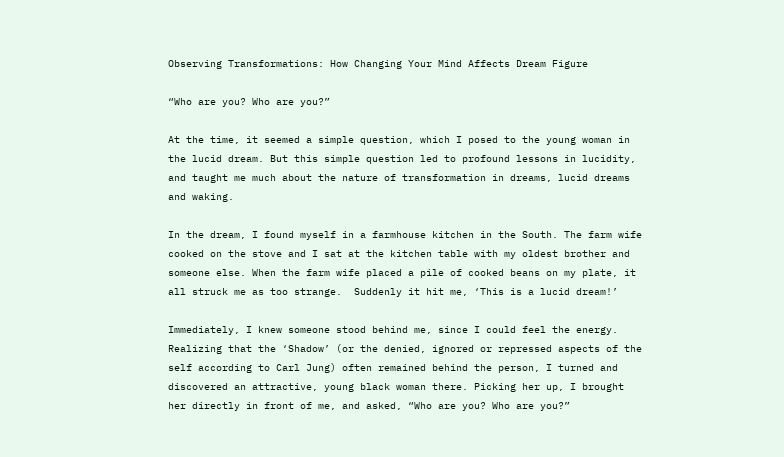Observing Transformations: How Changing Your Mind Affects Dream Figure

“Who are you? Who are you?”

At the time, it seemed a simple question, which I posed to the young woman in the lucid dream. But this simple question led to profound lessons in lucidity, and taught me much about the nature of transformation in dreams, lucid dreams and waking.

In the dream, I found myself in a farmhouse kitchen in the South. The farm wife cooked on the stove and I sat at the kitchen table with my oldest brother and someone else. When the farm wife placed a pile of cooked beans on my plate, it all struck me as too strange.  Suddenly it hit me, ‘This is a lucid dream!’

Immediately, I knew someone stood behind me, since I could feel the energy. Realizing that the ‘Shadow’ (or the denied, ignored or repressed aspects of the self according to Carl Jung) often remained behind the person, I turned and discovered an attractive, young black woman there. Picking her up, I brought her directly in front of me, and asked, “Who are you? Who are you?”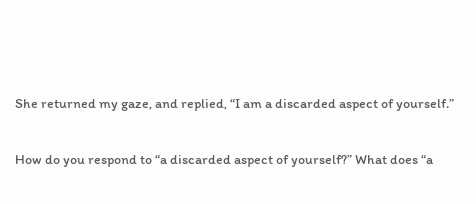She returned my gaze, and replied, “I am a discarded aspect of yourself.”

How do you respond to “a discarded aspect of yourself?” What does “a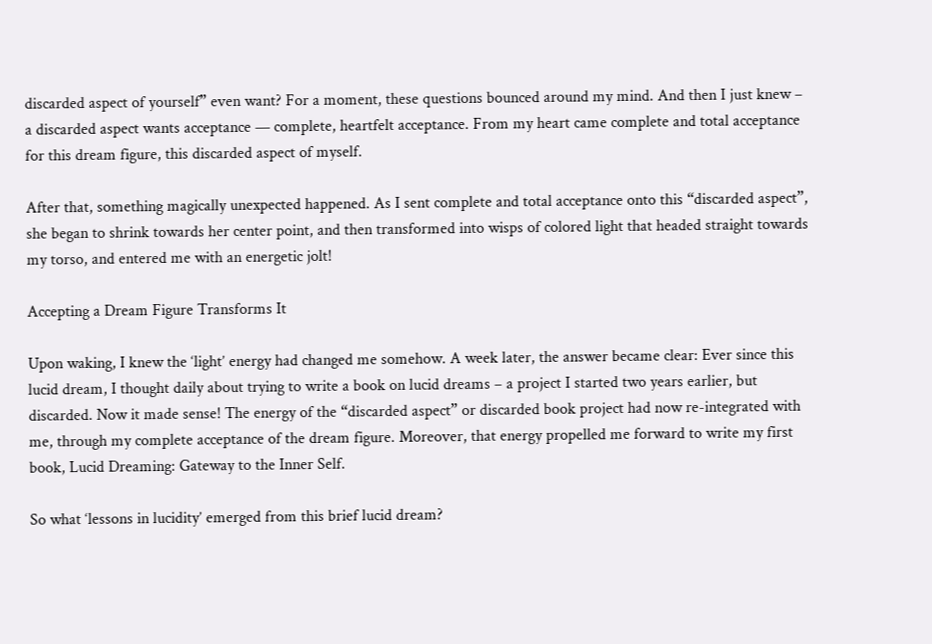discarded aspect of yourself” even want? For a moment, these questions bounced around my mind. And then I just knew – a discarded aspect wants acceptance — complete, heartfelt acceptance. From my heart came complete and total acceptance for this dream figure, this discarded aspect of myself.

After that, something magically unexpected happened. As I sent complete and total acceptance onto this “discarded aspect”, she began to shrink towards her center point, and then transformed into wisps of colored light that headed straight towards my torso, and entered me with an energetic jolt!

Accepting a Dream Figure Transforms It

Upon waking, I knew the ‘light’ energy had changed me somehow. A week later, the answer became clear: Ever since this lucid dream, I thought daily about trying to write a book on lucid dreams – a project I started two years earlier, but discarded. Now it made sense! The energy of the “discarded aspect” or discarded book project had now re-integrated with me, through my complete acceptance of the dream figure. Moreover, that energy propelled me forward to write my first book, Lucid Dreaming: Gateway to the Inner Self.

So what ‘lessons in lucidity’ emerged from this brief lucid dream?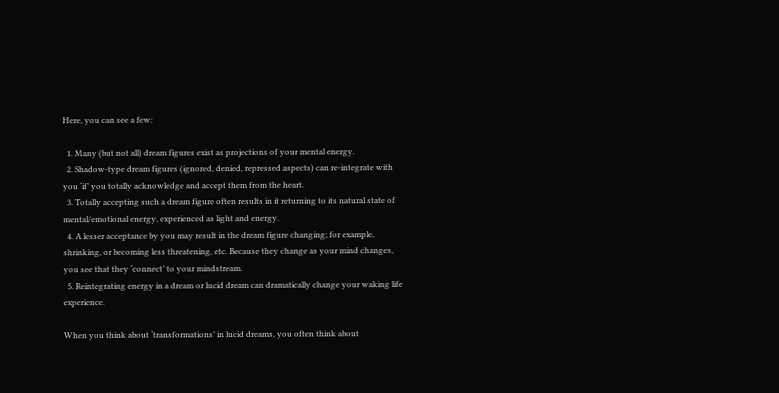Here, you can see a few:

  1. Many (but not all) dream figures exist as projections of your mental energy.
  2. Shadow-type dream figures (ignored, denied, repressed aspects) can re-integrate with you ‘if’ you totally acknowledge and accept them from the heart.
  3. Totally accepting such a dream figure often results in it returning to its natural state of mental/emotional energy, experienced as light and energy.
  4. A lesser acceptance by you may result in the dream figure changing; for example, shrinking, or becoming less threatening, etc. Because they change as your mind changes, you see that they ‘connect’ to your mindstream.
  5. Reintegrating energy in a dream or lucid dream can dramatically change your waking life experience.

When you think about ‘transformations’ in lucid dreams, you often think about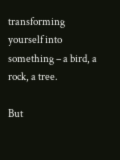transforming yourself into something – a bird, a rock, a tree.

But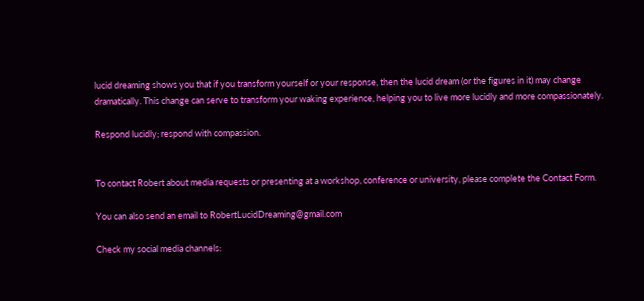lucid dreaming shows you that if you transform yourself or your response, then the lucid dream (or the figures in it) may change dramatically. This change can serve to transform your waking experience, helping you to live more lucidly and more compassionately.

Respond lucidly; respond with compassion.


To contact Robert about media requests or presenting at a workshop, conference or university, please complete the Contact Form.

You can also send an email to RobertLucidDreaming@gmail.com

Check my social media channels: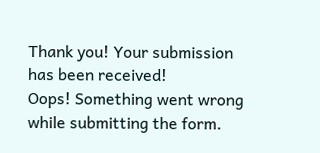Thank you! Your submission has been received!
Oops! Something went wrong while submitting the form.